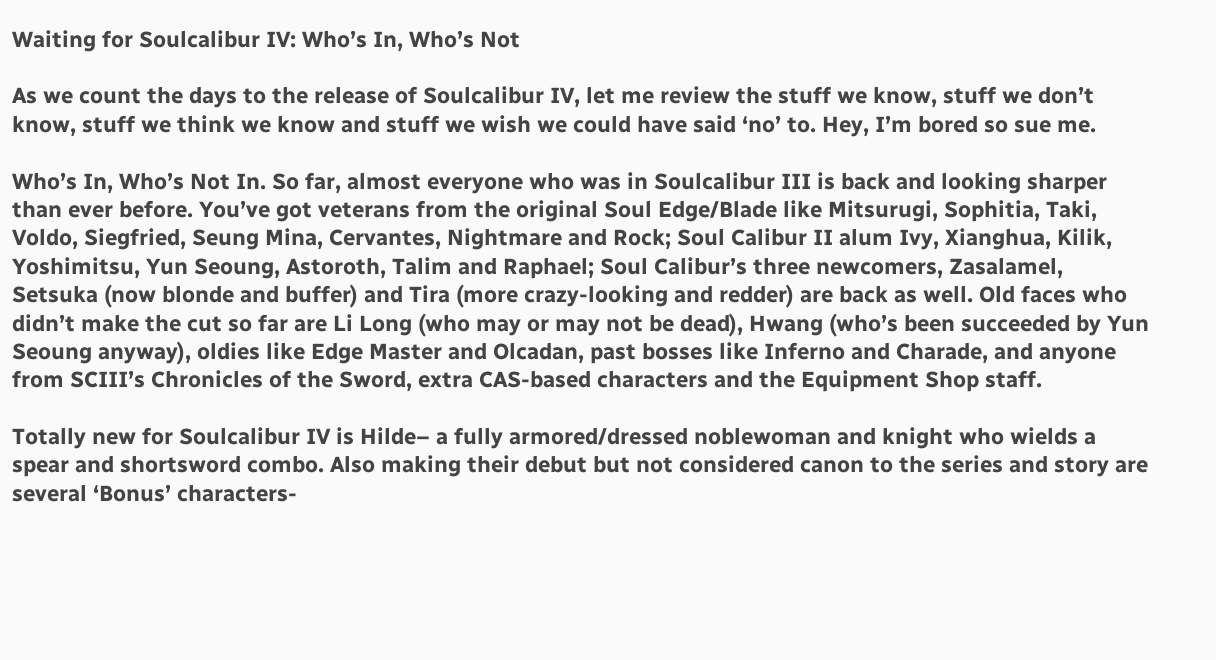Waiting for Soulcalibur IV: Who’s In, Who’s Not

As we count the days to the release of Soulcalibur IV, let me review the stuff we know, stuff we don’t know, stuff we think we know and stuff we wish we could have said ‘no’ to. Hey, I’m bored so sue me.

Who’s In, Who’s Not In. So far, almost everyone who was in Soulcalibur III is back and looking sharper than ever before. You’ve got veterans from the original Soul Edge/Blade like Mitsurugi, Sophitia, Taki, Voldo, Siegfried, Seung Mina, Cervantes, Nightmare and Rock; Soul Calibur II alum Ivy, Xianghua, Kilik, Yoshimitsu, Yun Seoung, Astoroth, Talim and Raphael; Soul Calibur’s three newcomers, Zasalamel, Setsuka (now blonde and buffer) and Tira (more crazy-looking and redder) are back as well. Old faces who didn’t make the cut so far are Li Long (who may or may not be dead), Hwang (who’s been succeeded by Yun Seoung anyway), oldies like Edge Master and Olcadan, past bosses like Inferno and Charade, and anyone from SCIII’s Chronicles of the Sword, extra CAS-based characters and the Equipment Shop staff.

Totally new for Soulcalibur IV is Hilde– a fully armored/dressed noblewoman and knight who wields a spear and shortsword combo. Also making their debut but not considered canon to the series and story are several ‘Bonus’ characters-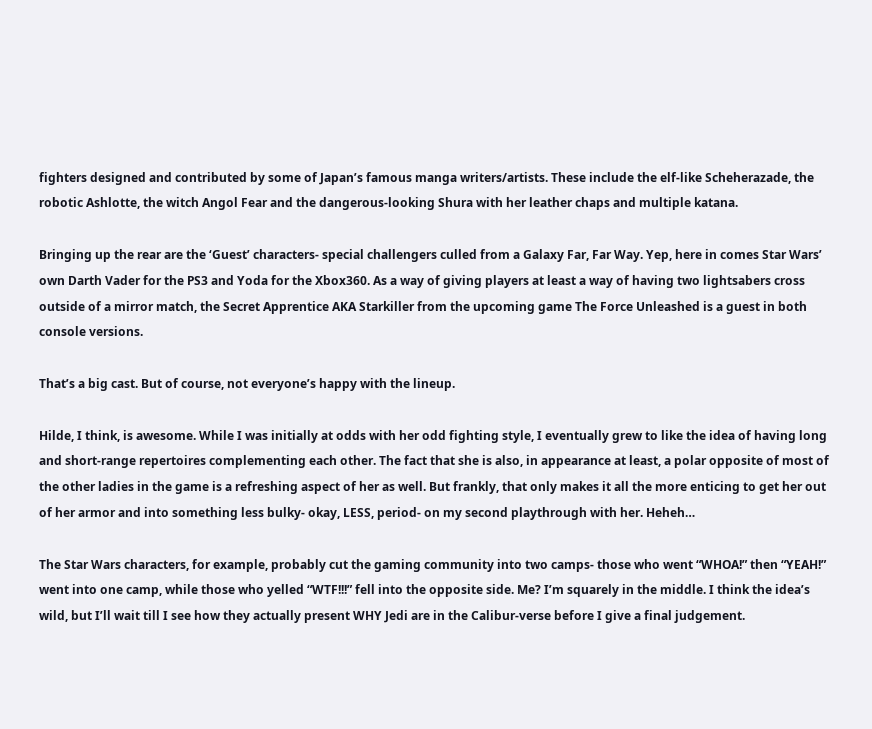fighters designed and contributed by some of Japan’s famous manga writers/artists. These include the elf-like Scheherazade, the robotic Ashlotte, the witch Angol Fear and the dangerous-looking Shura with her leather chaps and multiple katana.

Bringing up the rear are the ‘Guest’ characters- special challengers culled from a Galaxy Far, Far Way. Yep, here in comes Star Wars’ own Darth Vader for the PS3 and Yoda for the Xbox360. As a way of giving players at least a way of having two lightsabers cross outside of a mirror match, the Secret Apprentice AKA Starkiller from the upcoming game The Force Unleashed is a guest in both console versions.

That’s a big cast. But of course, not everyone’s happy with the lineup.

Hilde, I think, is awesome. While I was initially at odds with her odd fighting style, I eventually grew to like the idea of having long and short-range repertoires complementing each other. The fact that she is also, in appearance at least, a polar opposite of most of the other ladies in the game is a refreshing aspect of her as well. But frankly, that only makes it all the more enticing to get her out of her armor and into something less bulky- okay, LESS, period- on my second playthrough with her. Heheh…

The Star Wars characters, for example, probably cut the gaming community into two camps- those who went “WHOA!” then “YEAH!” went into one camp, while those who yelled “WTF!!!” fell into the opposite side. Me? I’m squarely in the middle. I think the idea’s wild, but I’ll wait till I see how they actually present WHY Jedi are in the Calibur-verse before I give a final judgement.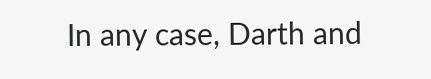In any case, Darth and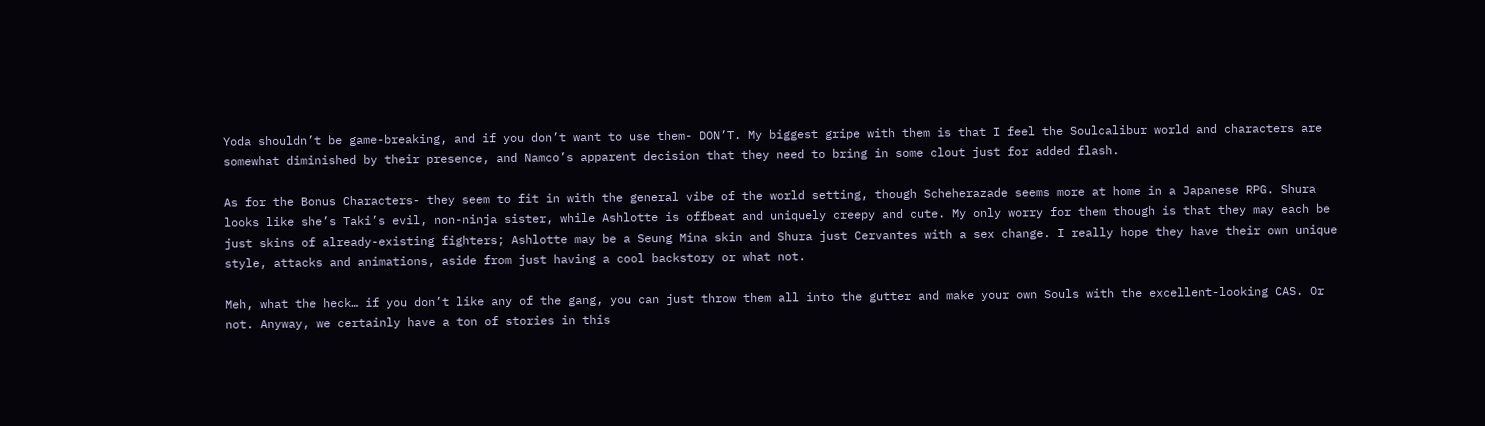Yoda shouldn’t be game-breaking, and if you don’t want to use them- DON’T. My biggest gripe with them is that I feel the Soulcalibur world and characters are somewhat diminished by their presence, and Namco’s apparent decision that they need to bring in some clout just for added flash.

As for the Bonus Characters- they seem to fit in with the general vibe of the world setting, though Scheherazade seems more at home in a Japanese RPG. Shura looks like she’s Taki’s evil, non-ninja sister, while Ashlotte is offbeat and uniquely creepy and cute. My only worry for them though is that they may each be just skins of already-existing fighters; Ashlotte may be a Seung Mina skin and Shura just Cervantes with a sex change. I really hope they have their own unique style, attacks and animations, aside from just having a cool backstory or what not.

Meh, what the heck… if you don’t like any of the gang, you can just throw them all into the gutter and make your own Souls with the excellent-looking CAS. Or not. Anyway, we certainly have a ton of stories in this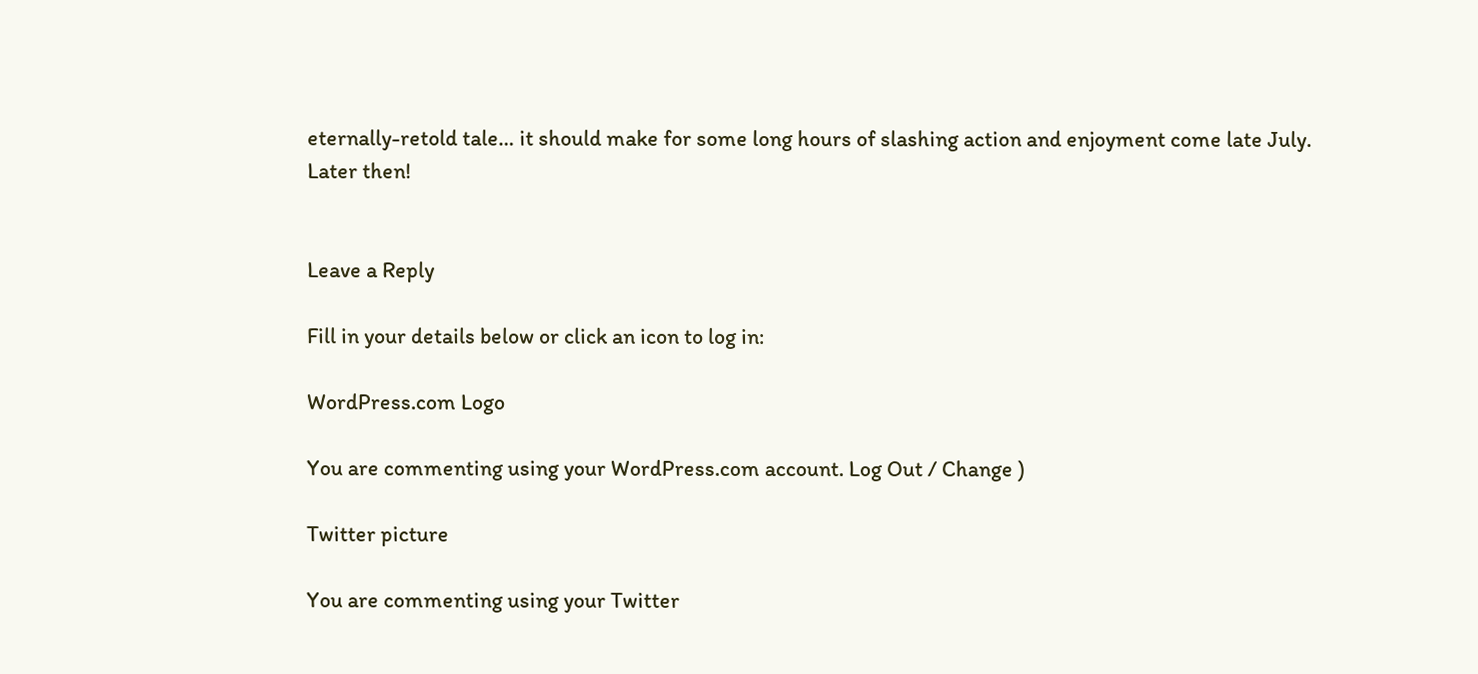eternally-retold tale… it should make for some long hours of slashing action and enjoyment come late July. Later then!


Leave a Reply

Fill in your details below or click an icon to log in:

WordPress.com Logo

You are commenting using your WordPress.com account. Log Out / Change )

Twitter picture

You are commenting using your Twitter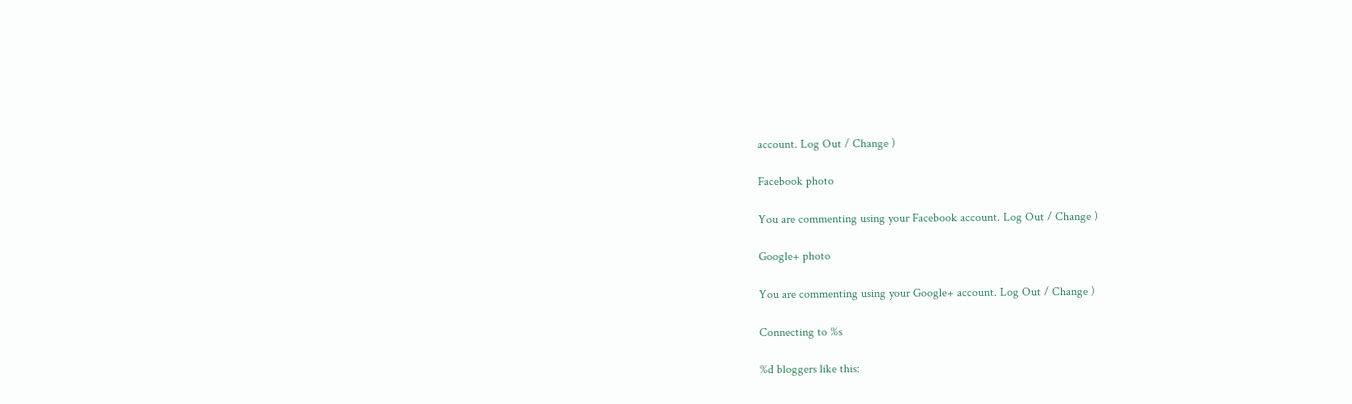account. Log Out / Change )

Facebook photo

You are commenting using your Facebook account. Log Out / Change )

Google+ photo

You are commenting using your Google+ account. Log Out / Change )

Connecting to %s

%d bloggers like this: